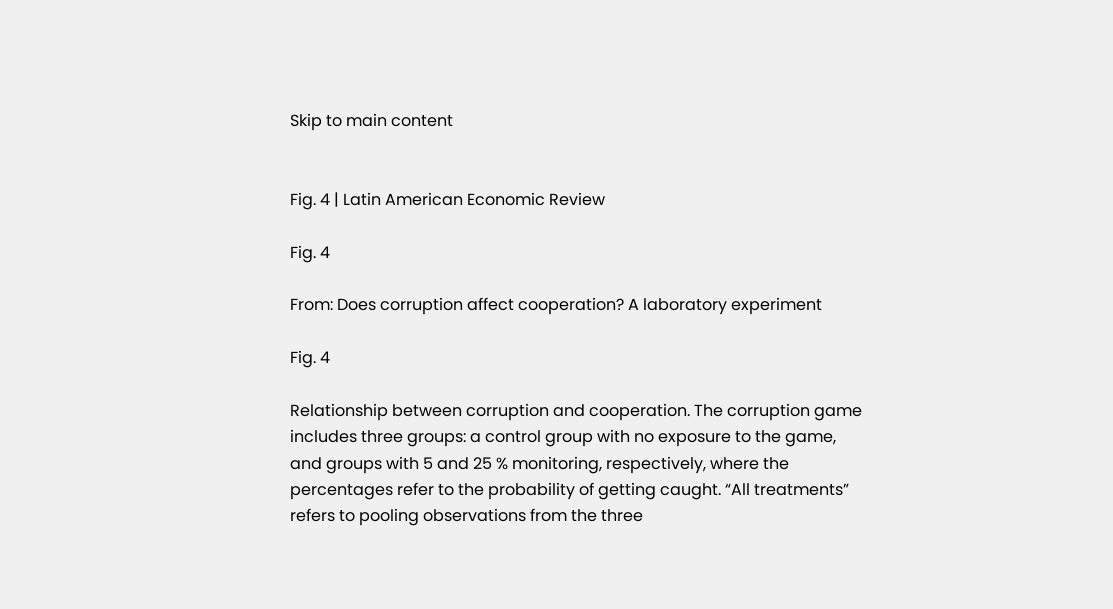Skip to main content


Fig. 4 | Latin American Economic Review

Fig. 4

From: Does corruption affect cooperation? A laboratory experiment

Fig. 4

Relationship between corruption and cooperation. The corruption game includes three groups: a control group with no exposure to the game, and groups with 5 and 25 % monitoring, respectively, where the percentages refer to the probability of getting caught. “All treatments” refers to pooling observations from the three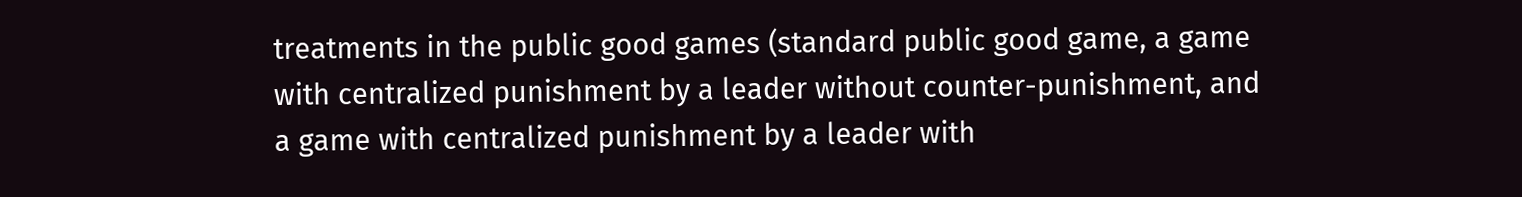treatments in the public good games (standard public good game, a game with centralized punishment by a leader without counter-punishment, and a game with centralized punishment by a leader with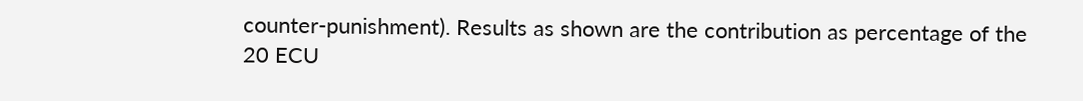counter-punishment). Results as shown are the contribution as percentage of the 20 ECU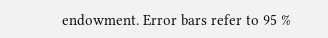endowment. Error bars refer to 95 %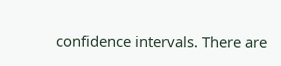confidence intervals. There are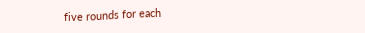five rounds for each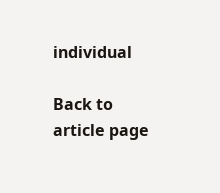individual

Back to article page